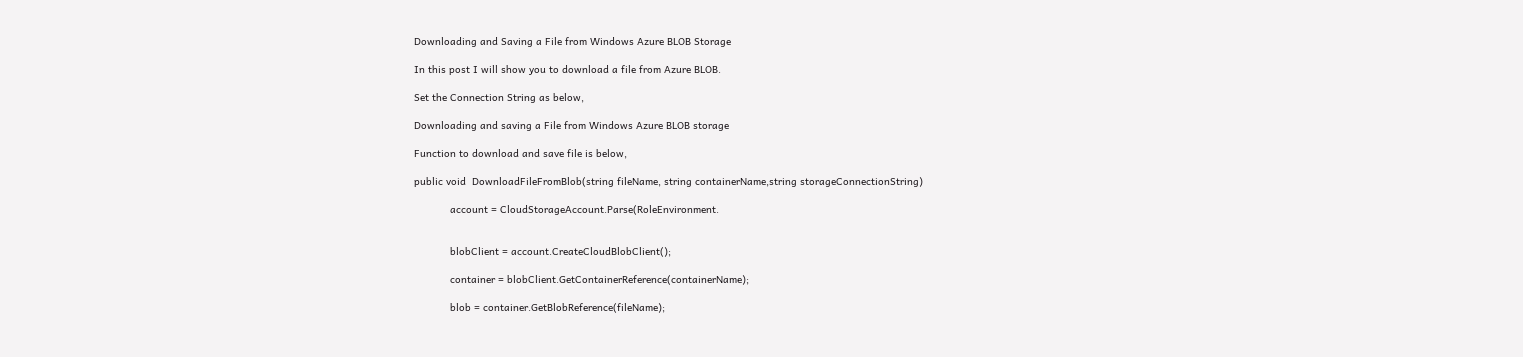Downloading and Saving a File from Windows Azure BLOB Storage

In this post I will show you to download a file from Azure BLOB.

Set the Connection String as below,

Downloading and saving a File from Windows Azure BLOB storage

Function to download and save file is below,

public void  DownloadFileFromBlob(string fileName, string containerName,string storageConnectionString)

            account = CloudStorageAccount.Parse(RoleEnvironment.


            blobClient = account.CreateCloudBlobClient();

            container = blobClient.GetContainerReference(containerName);

            blob = container.GetBlobReference(fileName);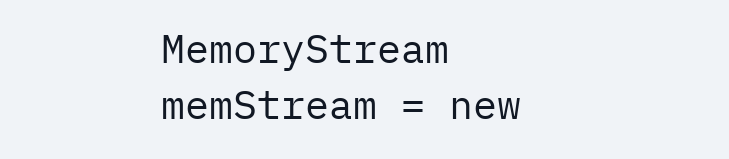MemoryStream memStream = new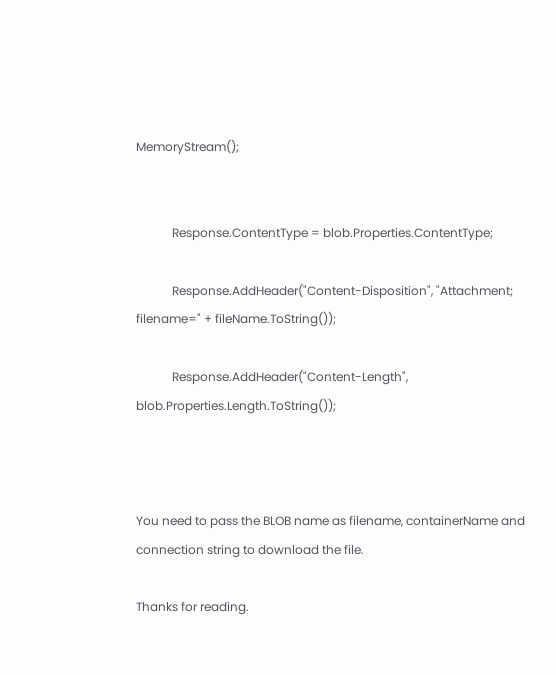MemoryStream();


            Response.ContentType = blob.Properties.ContentType;

            Response.AddHeader("Content-Disposition", "Attachment; filename=" + fileName.ToString());

            Response.AddHeader("Content-Length", blob.Properties.Length.ToString());



You need to pass the BLOB name as filename, containerName and connection string to download the file.

Thanks for reading.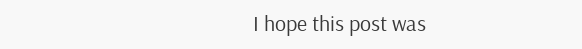I hope this post was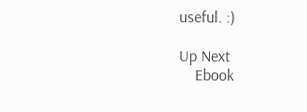useful. :)

Up Next
    Ebook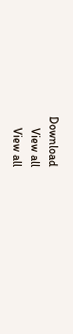Download
    View all
    View all